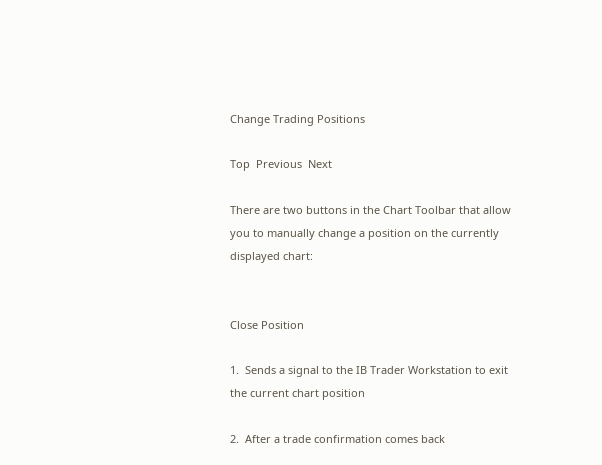Change Trading Positions

Top  Previous  Next

There are two buttons in the Chart Toolbar that allow you to manually change a position on the currently displayed chart:


Close Position

1.  Sends a signal to the IB Trader Workstation to exit the current chart position

2.  After a trade confirmation comes back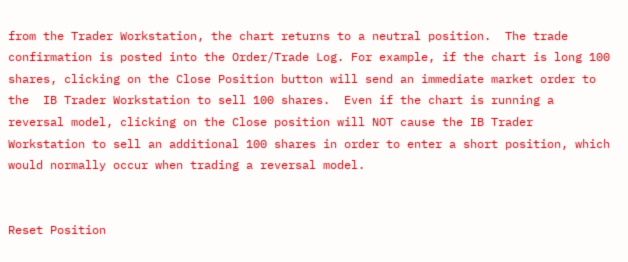from the Trader Workstation, the chart returns to a neutral position.  The trade confirmation is posted into the Order/Trade Log. For example, if the chart is long 100 shares, clicking on the Close Position button will send an immediate market order to the  IB Trader Workstation to sell 100 shares.  Even if the chart is running a reversal model, clicking on the Close position will NOT cause the IB Trader Workstation to sell an additional 100 shares in order to enter a short position, which would normally occur when trading a reversal model.


Reset Position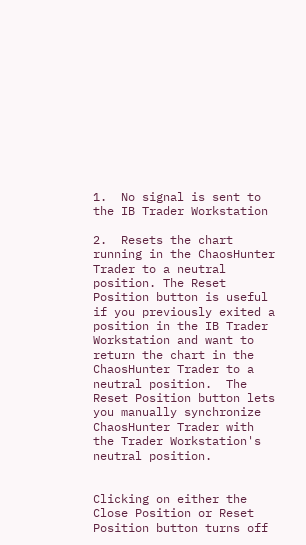1.  No signal is sent to the IB Trader Workstation

2.  Resets the chart running in the ChaosHunter Trader to a neutral position. The Reset Position button is useful if you previously exited a position in the IB Trader Workstation and want to return the chart in the ChaosHunter Trader to a neutral position.  The Reset Position button lets you manually synchronize ChaosHunter Trader with the Trader Workstation's neutral position.


Clicking on either the Close Position or Reset Position button turns off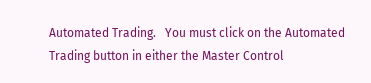Automated Trading.   You must click on the Automated Trading button in either the Master Control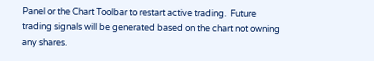Panel or the Chart Toolbar to restart active trading.  Future trading signals will be generated based on the chart not owning any shares.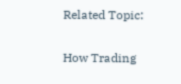Related Topic:

How Trading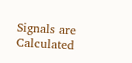Signals are Calculated